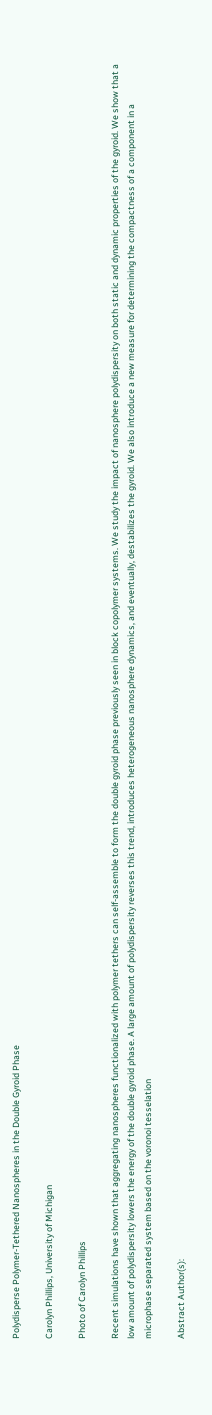Polydisperse Polymer-Tethered Nanospheres in the Double Gyroid Phase

Carolyn Phillips, University of Michigan

Photo of Carolyn Phillips

Recent simulations have shown that aggregating nanospheres functionalized with polymer tethers can self-assemble to form the double gyroid phase previously seen in block copolymer systems. We study the impact of nanosphere polydispersity on both static and dynamic properties of the gyroid. We show that a low amount of polydispersity lowers the energy of the double gyroid phase. A large amount of polydispersity reverses this trend, introduces heterogeneous nanosphere dynamics, and eventually, destabilizes the gyroid. We also introduce a new measure for determining the compactness of a component in a microphase separated system based on the voronoi tesselation

Abstract Author(s):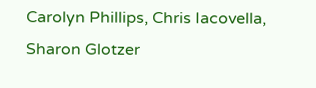Carolyn Phillips, Chris Iacovella, Sharon Glotzer